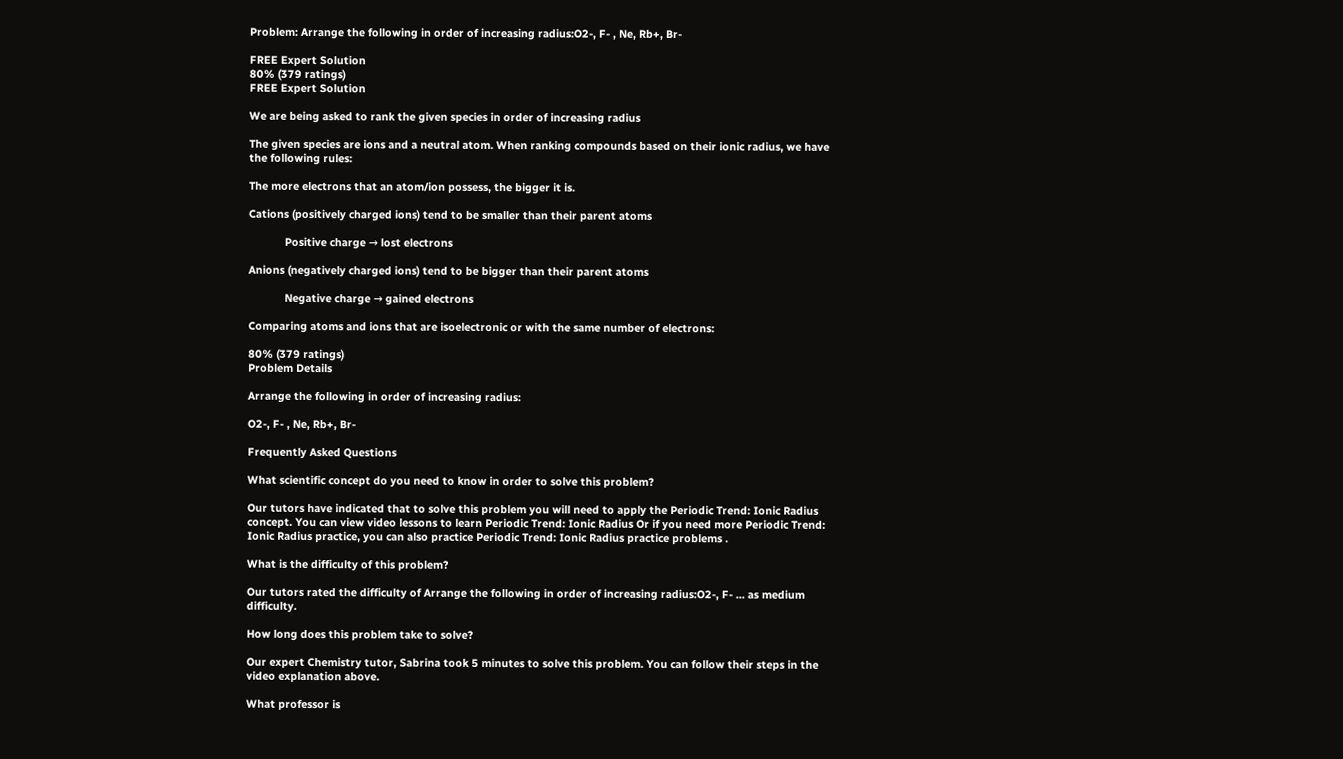Problem: Arrange the following in order of increasing radius:O2-, F- , Ne, Rb+, Br-

FREE Expert Solution
80% (379 ratings)
FREE Expert Solution

We are being asked to rank the given species in order of increasing radius

The given species are ions and a neutral atom. When ranking compounds based on their ionic radius, we have the following rules:

The more electrons that an atom/ion possess, the bigger it is.

Cations (positively charged ions) tend to be smaller than their parent atoms

            Positive charge → lost electrons

Anions (negatively charged ions) tend to be bigger than their parent atoms

            Negative charge → gained electrons

Comparing atoms and ions that are isoelectronic or with the same number of electrons:

80% (379 ratings)
Problem Details

Arrange the following in order of increasing radius:

O2-, F- , Ne, Rb+, Br-

Frequently Asked Questions

What scientific concept do you need to know in order to solve this problem?

Our tutors have indicated that to solve this problem you will need to apply the Periodic Trend: Ionic Radius concept. You can view video lessons to learn Periodic Trend: Ionic Radius Or if you need more Periodic Trend: Ionic Radius practice, you can also practice Periodic Trend: Ionic Radius practice problems .

What is the difficulty of this problem?

Our tutors rated the difficulty of Arrange the following in order of increasing radius:O2-, F- ... as medium difficulty.

How long does this problem take to solve?

Our expert Chemistry tutor, Sabrina took 5 minutes to solve this problem. You can follow their steps in the video explanation above.

What professor is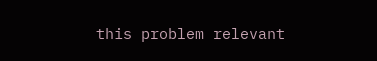this problem relevant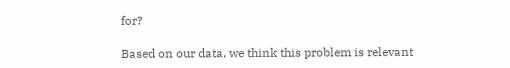for?

Based on our data, we think this problem is relevant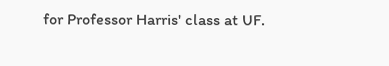for Professor Harris' class at UF.